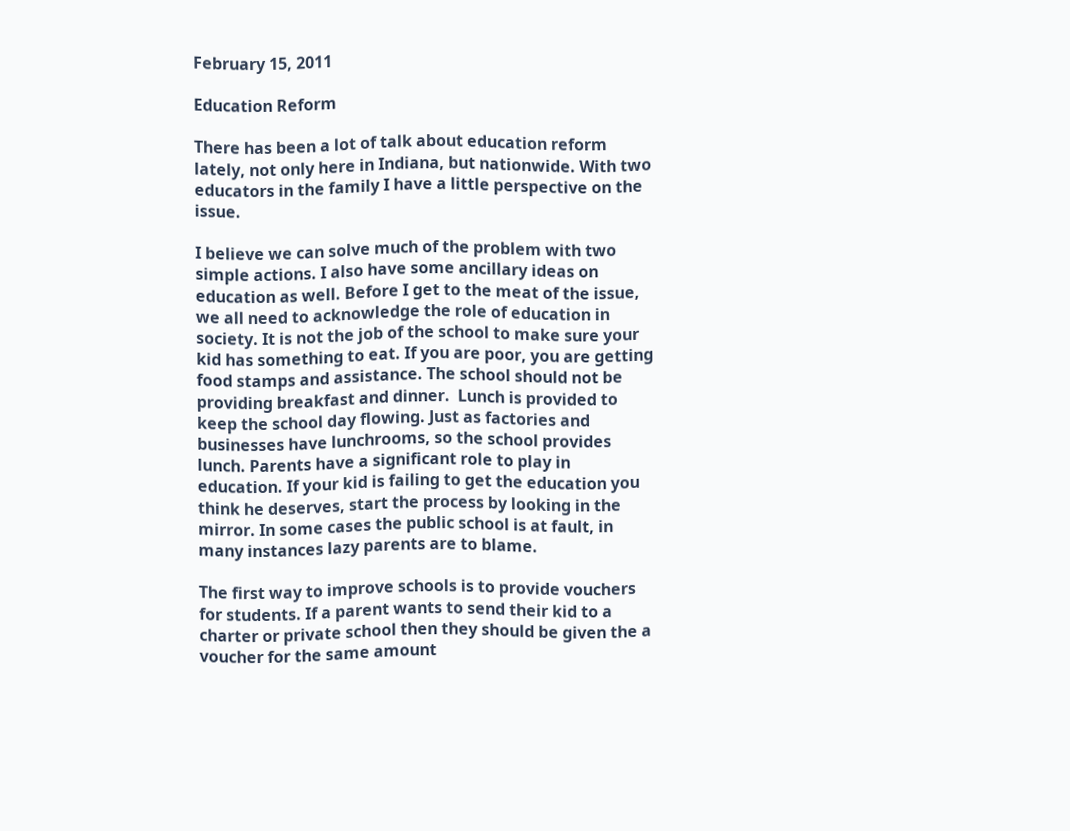February 15, 2011

Education Reform

There has been a lot of talk about education reform lately, not only here in Indiana, but nationwide. With two educators in the family I have a little perspective on the issue.

I believe we can solve much of the problem with two simple actions. I also have some ancillary ideas on education as well. Before I get to the meat of the issue, we all need to acknowledge the role of education in society. It is not the job of the school to make sure your kid has something to eat. If you are poor, you are getting food stamps and assistance. The school should not be providing breakfast and dinner.  Lunch is provided to keep the school day flowing. Just as factories and businesses have lunchrooms, so the school provides lunch. Parents have a significant role to play in education. If your kid is failing to get the education you think he deserves, start the process by looking in the mirror. In some cases the public school is at fault, in many instances lazy parents are to blame.

The first way to improve schools is to provide vouchers for students. If a parent wants to send their kid to a charter or private school then they should be given the a voucher for the same amount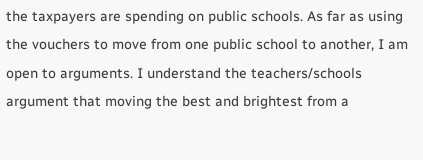the taxpayers are spending on public schools. As far as using the vouchers to move from one public school to another, I am open to arguments. I understand the teachers/schools argument that moving the best and brightest from a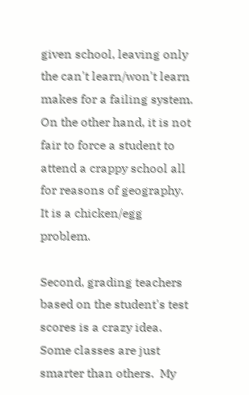given school, leaving only the can't learn/won't learn makes for a failing system. On the other hand, it is not fair to force a student to attend a crappy school all for reasons of geography.  It is a chicken/egg problem.

Second, grading teachers based on the student's test scores is a crazy idea. Some classes are just smarter than others.  My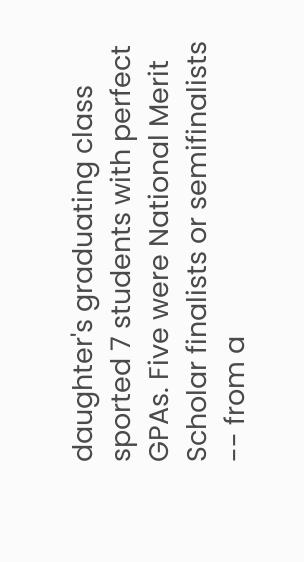daughter's graduating class sported 7 students with perfect GPAs. Five were National Merit Scholar finalists or semifinalists -- from a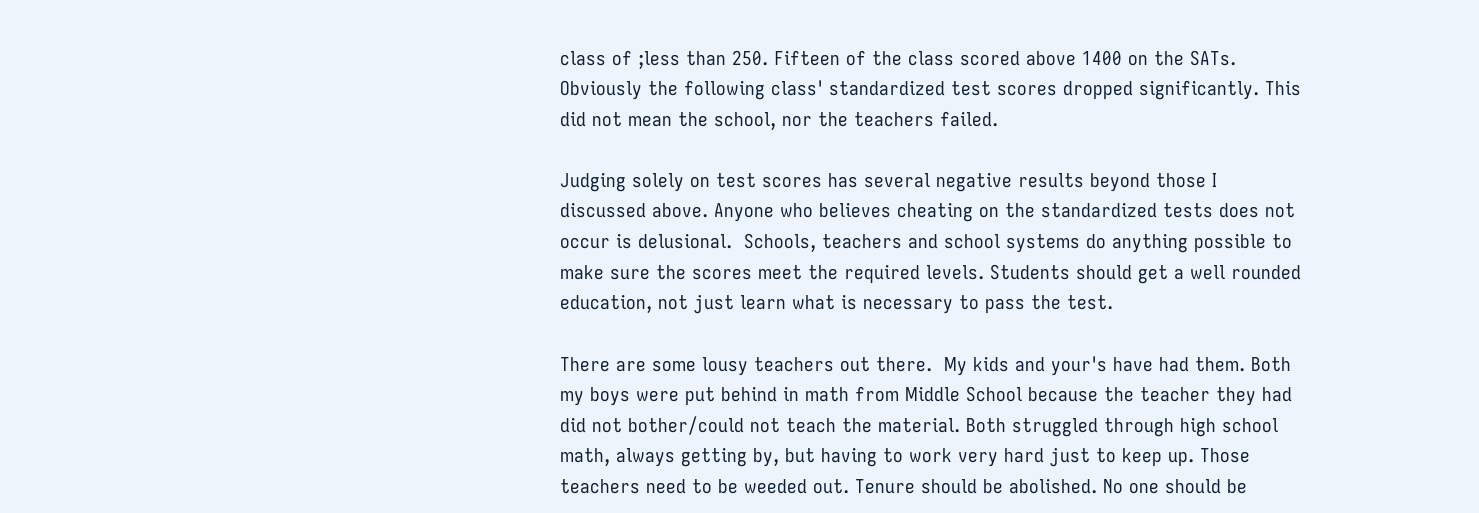class of ;less than 250. Fifteen of the class scored above 1400 on the SATs. Obviously the following class' standardized test scores dropped significantly. This did not mean the school, nor the teachers failed.

Judging solely on test scores has several negative results beyond those I discussed above. Anyone who believes cheating on the standardized tests does not occur is delusional.  Schools, teachers and school systems do anything possible to make sure the scores meet the required levels. Students should get a well rounded education, not just learn what is necessary to pass the test.

There are some lousy teachers out there.  My kids and your's have had them. Both my boys were put behind in math from Middle School because the teacher they had did not bother/could not teach the material. Both struggled through high school math, always getting by, but having to work very hard just to keep up. Those teachers need to be weeded out. Tenure should be abolished. No one should be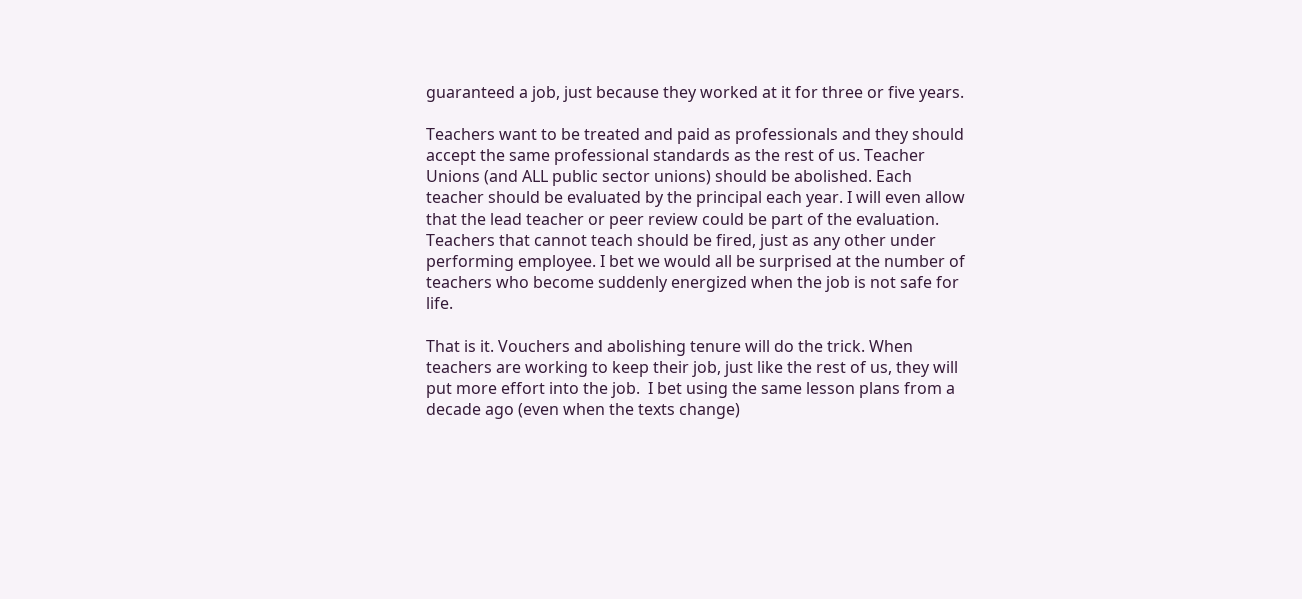guaranteed a job, just because they worked at it for three or five years.

Teachers want to be treated and paid as professionals and they should accept the same professional standards as the rest of us. Teacher Unions (and ALL public sector unions) should be abolished. Each teacher should be evaluated by the principal each year. I will even allow that the lead teacher or peer review could be part of the evaluation. Teachers that cannot teach should be fired, just as any other under performing employee. I bet we would all be surprised at the number of teachers who become suddenly energized when the job is not safe for life.

That is it. Vouchers and abolishing tenure will do the trick. When teachers are working to keep their job, just like the rest of us, they will put more effort into the job.  I bet using the same lesson plans from a decade ago (even when the texts change)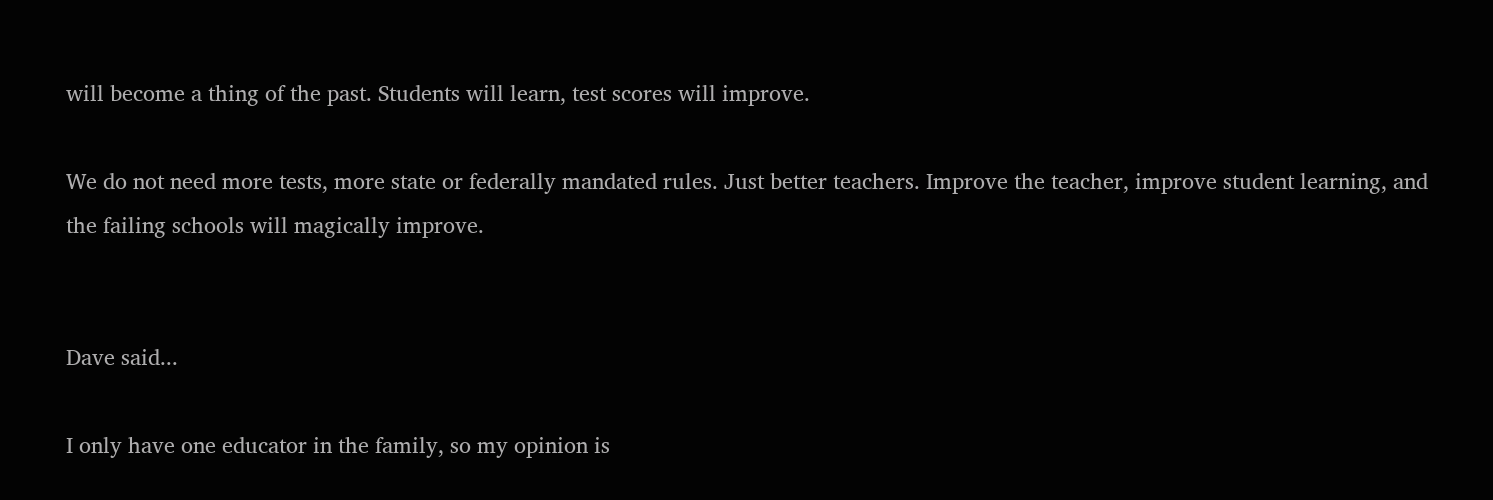will become a thing of the past. Students will learn, test scores will improve.

We do not need more tests, more state or federally mandated rules. Just better teachers. Improve the teacher, improve student learning, and the failing schools will magically improve.


Dave said...

I only have one educator in the family, so my opinion is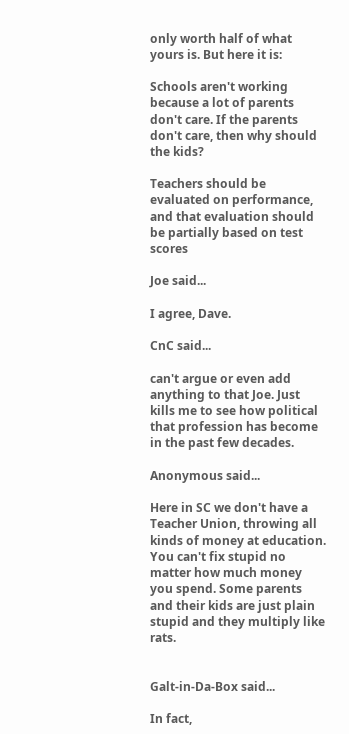only worth half of what yours is. But here it is:

Schools aren't working because a lot of parents don't care. If the parents don't care, then why should the kids?

Teachers should be evaluated on performance, and that evaluation should be partially based on test scores

Joe said...

I agree, Dave.

CnC said...

can't argue or even add anything to that Joe. Just kills me to see how political that profession has become in the past few decades.

Anonymous said...

Here in SC we don't have a Teacher Union, throwing all kinds of money at education. You can't fix stupid no matter how much money you spend. Some parents and their kids are just plain stupid and they multiply like rats.


Galt-in-Da-Box said...

In fact,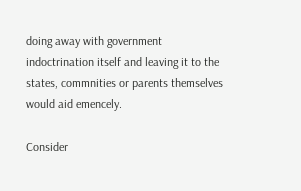doing away with government indoctrination itself and leaving it to the states, commnities or parents themselves would aid emencely.

Consider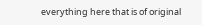everything here that is of original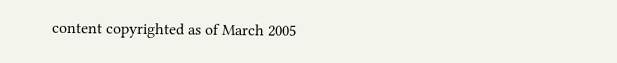content copyrighted as of March 2005